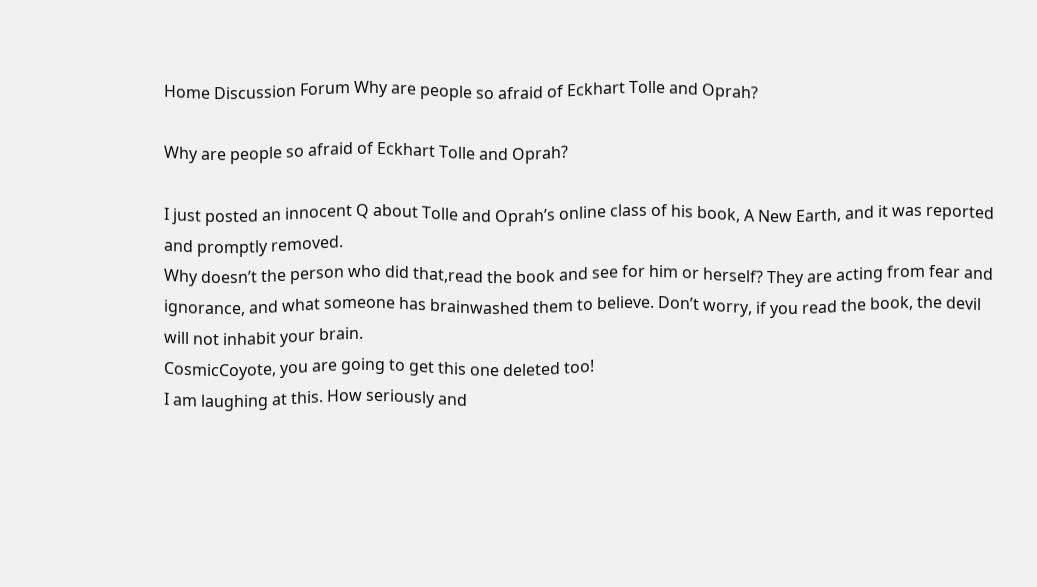Home Discussion Forum Why are people so afraid of Eckhart Tolle and Oprah?

Why are people so afraid of Eckhart Tolle and Oprah?

I just posted an innocent Q about Tolle and Oprah’s online class of his book, A New Earth, and it was reported and promptly removed.
Why doesn’t the person who did that,read the book and see for him or herself? They are acting from fear and ignorance, and what someone has brainwashed them to believe. Don’t worry, if you read the book, the devil will not inhabit your brain.
CosmicCoyote, you are going to get this one deleted too!
I am laughing at this. How seriously and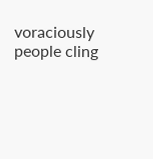voraciously people cling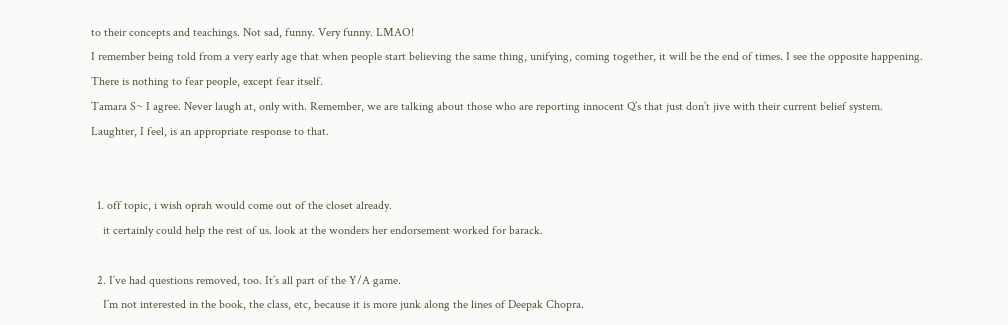to their concepts and teachings. Not sad, funny. Very funny. LMAO!
I remember being told from a very early age that when people start believing the same thing, unifying, coming together, it will be the end of times. I see the opposite happening. There is nothing to fear people, except fear itself.
Tamara S~ I agree. Never laugh at, only with. Remember, we are talking about those who are reporting innocent Q’s that just don’t jive with their current belief system. Laughter, I feel, is an appropriate response to that.


  1. off topic, i wish oprah would come out of the closet already.
    it certainly could help the rest of us. look at the wonders her endorsement worked for barack.

  2. I’ve had questions removed, too. It’s all part of the Y/A game.
    I’m not interested in the book, the class, etc, because it is more junk along the lines of Deepak Chopra.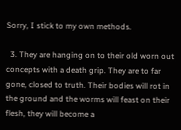Sorry, I stick to my own methods.

  3. They are hanging on to their old worn out concepts with a death grip. They are to far gone, closed to truth. Their bodies will rot in the ground and the worms will feast on their flesh, they will become a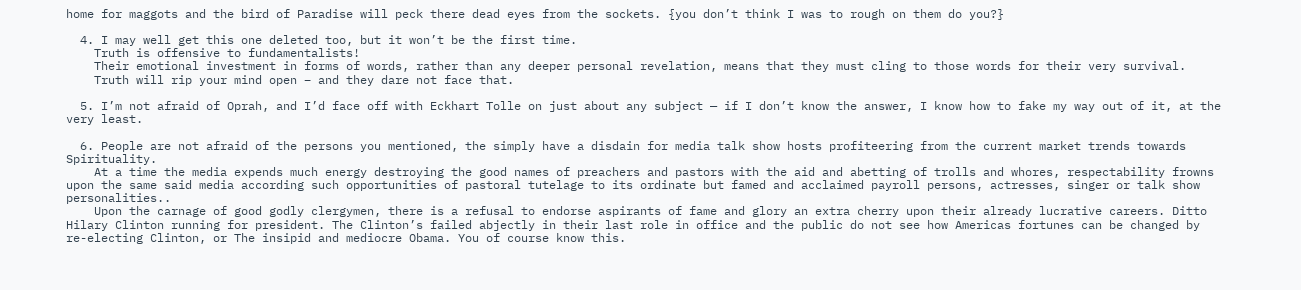home for maggots and the bird of Paradise will peck there dead eyes from the sockets. {you don’t think I was to rough on them do you?}

  4. I may well get this one deleted too, but it won’t be the first time.
    Truth is offensive to fundamentalists!
    Their emotional investment in forms of words, rather than any deeper personal revelation, means that they must cling to those words for their very survival.
    Truth will rip your mind open – and they dare not face that.

  5. I’m not afraid of Oprah, and I’d face off with Eckhart Tolle on just about any subject — if I don’t know the answer, I know how to fake my way out of it, at the very least.

  6. People are not afraid of the persons you mentioned, the simply have a disdain for media talk show hosts profiteering from the current market trends towards Spirituality.
    At a time the media expends much energy destroying the good names of preachers and pastors with the aid and abetting of trolls and whores, respectability frowns upon the same said media according such opportunities of pastoral tutelage to its ordinate but famed and acclaimed payroll persons, actresses, singer or talk show personalities..
    Upon the carnage of good godly clergymen, there is a refusal to endorse aspirants of fame and glory an extra cherry upon their already lucrative careers. Ditto Hilary Clinton running for president. The Clinton’s failed abjectly in their last role in office and the public do not see how Americas fortunes can be changed by re-electing Clinton, or The insipid and mediocre Obama. You of course know this.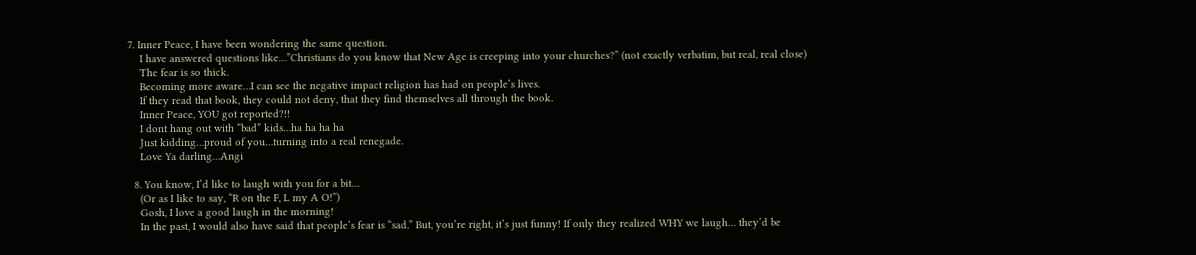7. Inner Peace, I have been wondering the same question.
    I have answered questions like…”Christians do you know that New Age is creeping into your churches?” (not exactly verbatim, but real, real close)
    The fear is so thick.
    Becoming more aware…I can see the negative impact religion has had on people’s lives.
    If they read that book, they could not deny, that they find themselves all through the book.
    Inner Peace, YOU got reported?!!
    I dont hang out with “bad” kids…ha ha ha ha
    Just kidding…proud of you…turning into a real renegade.
    Love Ya darling…Angi

  8. You know, I’d like to laugh with you for a bit…
    (Or as I like to say, “R on the F, L my A O!”)
    Gosh, I love a good laugh in the morning!
    In the past, I would also have said that people’s fear is “sad.” But, you’re right, it’s just funny! If only they realized WHY we laugh… they’d be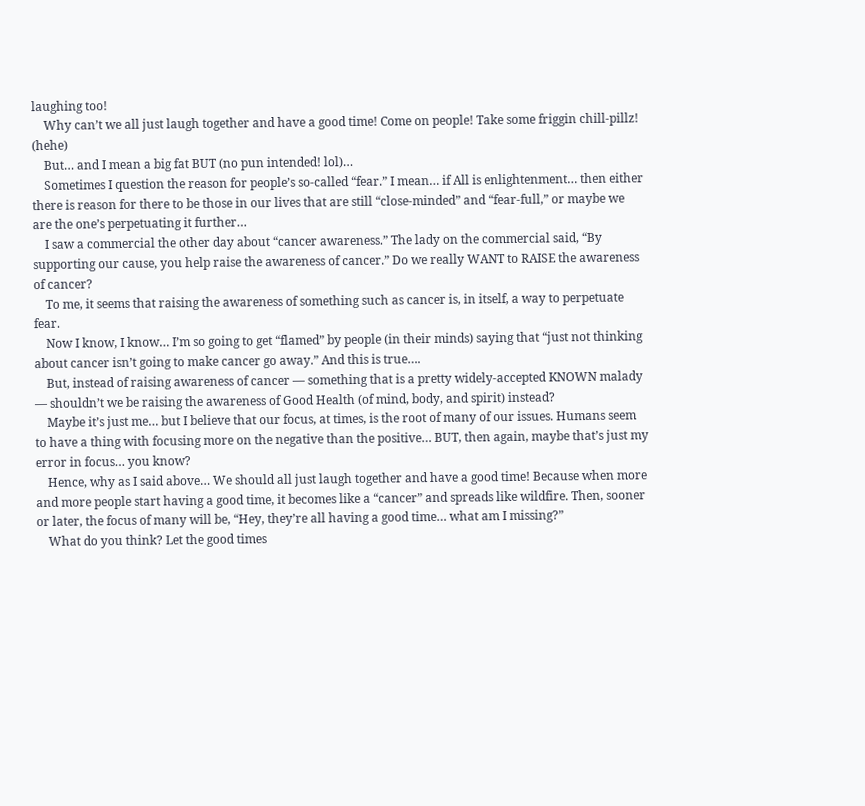laughing too!
    Why can’t we all just laugh together and have a good time! Come on people! Take some friggin chill-pillz! (hehe)
    But… and I mean a big fat BUT (no pun intended! lol)…
    Sometimes I question the reason for people’s so-called “fear.” I mean… if All is enlightenment… then either there is reason for there to be those in our lives that are still “close-minded” and “fear-full,” or maybe we are the one’s perpetuating it further…
    I saw a commercial the other day about “cancer awareness.” The lady on the commercial said, “By supporting our cause, you help raise the awareness of cancer.” Do we really WANT to RAISE the awareness of cancer?
    To me, it seems that raising the awareness of something such as cancer is, in itself, a way to perpetuate fear.
    Now I know, I know… I’m so going to get “flamed” by people (in their minds) saying that “just not thinking about cancer isn’t going to make cancer go away.” And this is true….
    But, instead of raising awareness of cancer — something that is a pretty widely-accepted KNOWN malady — shouldn’t we be raising the awareness of Good Health (of mind, body, and spirit) instead?
    Maybe it’s just me… but I believe that our focus, at times, is the root of many of our issues. Humans seem to have a thing with focusing more on the negative than the positive… BUT, then again, maybe that’s just my error in focus… you know?
    Hence, why as I said above… We should all just laugh together and have a good time! Because when more and more people start having a good time, it becomes like a “cancer” and spreads like wildfire. Then, sooner or later, the focus of many will be, “Hey, they’re all having a good time… what am I missing?”
    What do you think? Let the good times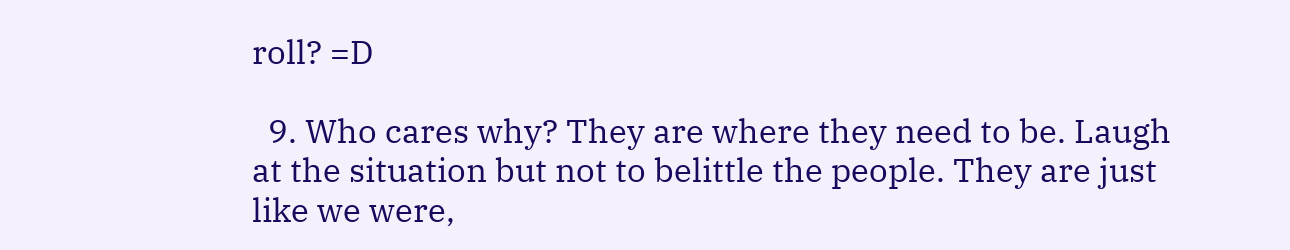roll? =D

  9. Who cares why? They are where they need to be. Laugh at the situation but not to belittle the people. They are just like we were,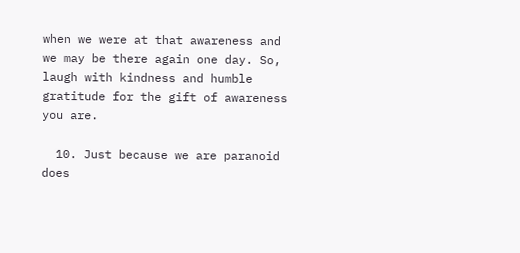when we were at that awareness and we may be there again one day. So, laugh with kindness and humble gratitude for the gift of awareness you are.

  10. Just because we are paranoid does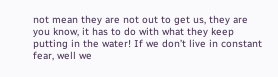not mean they are not out to get us, they are you know, it has to do with what they keep putting in the water! If we don’t live in constant fear, well we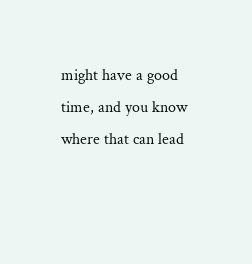might have a good time, and you know where that can lead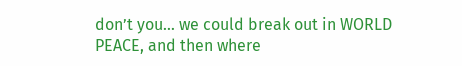don’t you… we could break out in WORLD PEACE, and then where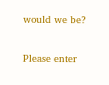would we be?


Please enter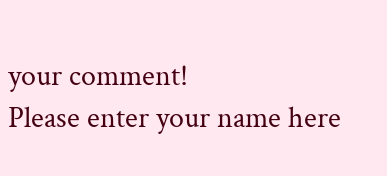your comment!
Please enter your name here